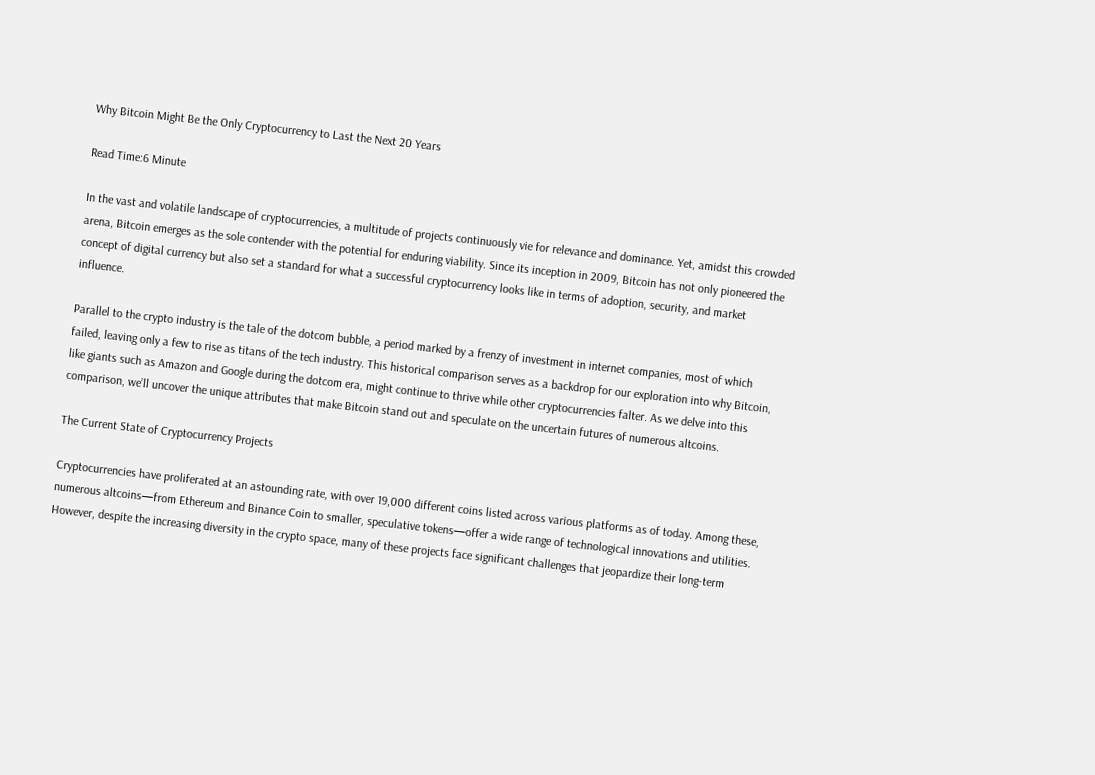Why Bitcoin Might Be the Only Cryptocurrency to Last the Next 20 Years

Read Time:6 Minute

In the vast and volatile landscape of cryptocurrencies, a multitude of projects continuously vie for relevance and dominance. Yet, amidst this crowded arena, Bitcoin emerges as the sole contender with the potential for enduring viability. Since its inception in 2009, Bitcoin has not only pioneered the concept of digital currency but also set a standard for what a successful cryptocurrency looks like in terms of adoption, security, and market influence.

Parallel to the crypto industry is the tale of the dotcom bubble, a period marked by a frenzy of investment in internet companies, most of which failed, leaving only a few to rise as titans of the tech industry. This historical comparison serves as a backdrop for our exploration into why Bitcoin, like giants such as Amazon and Google during the dotcom era, might continue to thrive while other cryptocurrencies falter. As we delve into this comparison, we’ll uncover the unique attributes that make Bitcoin stand out and speculate on the uncertain futures of numerous altcoins.

The Current State of Cryptocurrency Projects

Cryptocurrencies have proliferated at an astounding rate, with over 19,000 different coins listed across various platforms as of today. Among these, numerous altcoins—from Ethereum and Binance Coin to smaller, speculative tokens—offer a wide range of technological innovations and utilities. However, despite the increasing diversity in the crypto space, many of these projects face significant challenges that jeopardize their long-term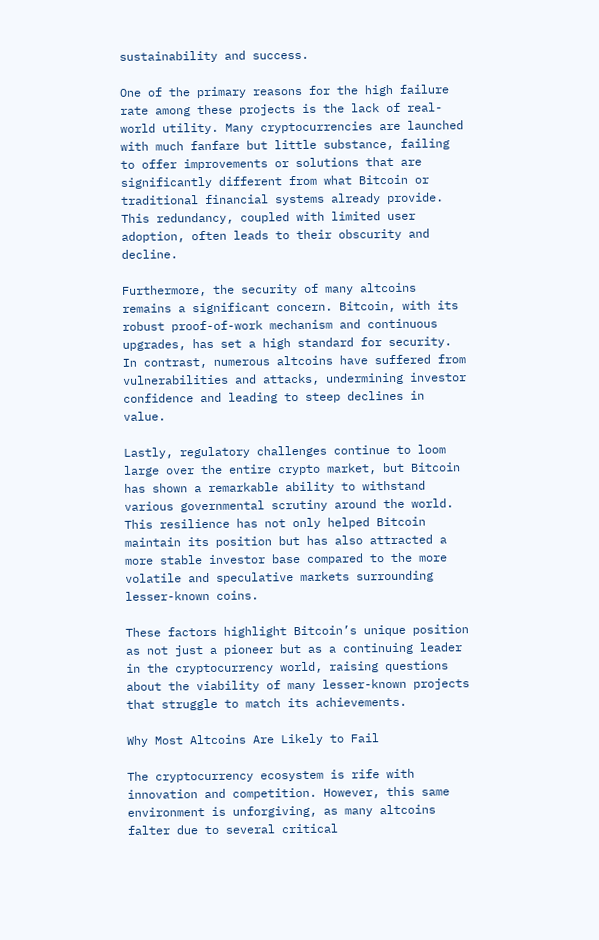sustainability and success.

One of the primary reasons for the high failure rate among these projects is the lack of real-world utility. Many cryptocurrencies are launched with much fanfare but little substance, failing to offer improvements or solutions that are significantly different from what Bitcoin or traditional financial systems already provide. This redundancy, coupled with limited user adoption, often leads to their obscurity and decline.

Furthermore, the security of many altcoins remains a significant concern. Bitcoin, with its robust proof-of-work mechanism and continuous upgrades, has set a high standard for security. In contrast, numerous altcoins have suffered from vulnerabilities and attacks, undermining investor confidence and leading to steep declines in value.

Lastly, regulatory challenges continue to loom large over the entire crypto market, but Bitcoin has shown a remarkable ability to withstand various governmental scrutiny around the world. This resilience has not only helped Bitcoin maintain its position but has also attracted a more stable investor base compared to the more volatile and speculative markets surrounding lesser-known coins.

These factors highlight Bitcoin’s unique position as not just a pioneer but as a continuing leader in the cryptocurrency world, raising questions about the viability of many lesser-known projects that struggle to match its achievements.

Why Most Altcoins Are Likely to Fail

The cryptocurrency ecosystem is rife with innovation and competition. However, this same environment is unforgiving, as many altcoins falter due to several critical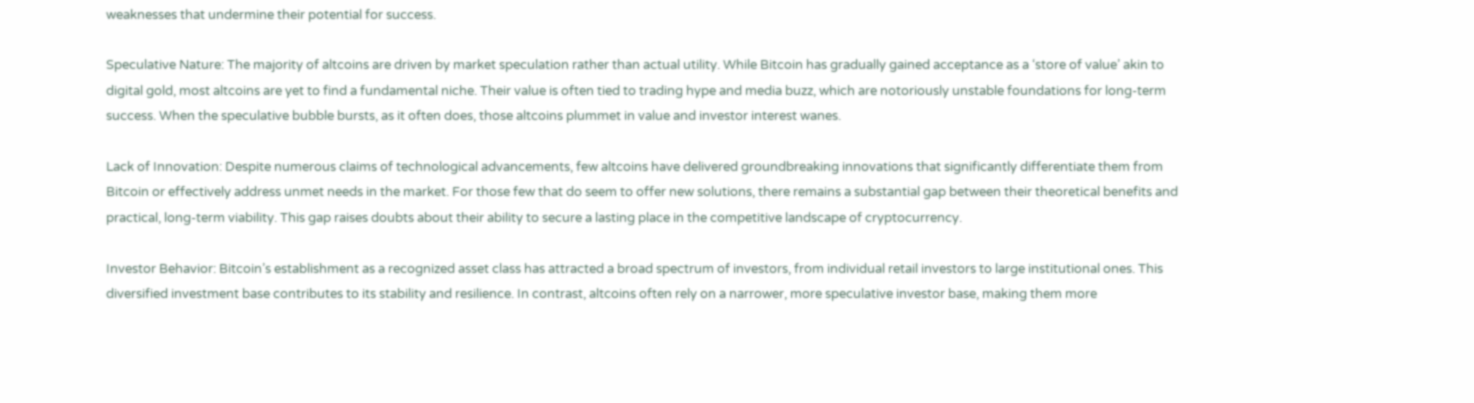weaknesses that undermine their potential for success.

Speculative Nature: The majority of altcoins are driven by market speculation rather than actual utility. While Bitcoin has gradually gained acceptance as a ‘store of value’ akin to digital gold, most altcoins are yet to find a fundamental niche. Their value is often tied to trading hype and media buzz, which are notoriously unstable foundations for long-term success. When the speculative bubble bursts, as it often does, those altcoins plummet in value and investor interest wanes.

Lack of Innovation: Despite numerous claims of technological advancements, few altcoins have delivered groundbreaking innovations that significantly differentiate them from Bitcoin or effectively address unmet needs in the market. For those few that do seem to offer new solutions, there remains a substantial gap between their theoretical benefits and practical, long-term viability. This gap raises doubts about their ability to secure a lasting place in the competitive landscape of cryptocurrency.

Investor Behavior: Bitcoin’s establishment as a recognized asset class has attracted a broad spectrum of investors, from individual retail investors to large institutional ones. This diversified investment base contributes to its stability and resilience. In contrast, altcoins often rely on a narrower, more speculative investor base, making them more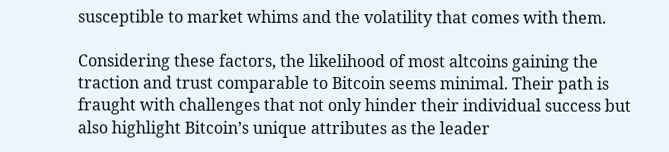susceptible to market whims and the volatility that comes with them.

Considering these factors, the likelihood of most altcoins gaining the traction and trust comparable to Bitcoin seems minimal. Their path is fraught with challenges that not only hinder their individual success but also highlight Bitcoin’s unique attributes as the leader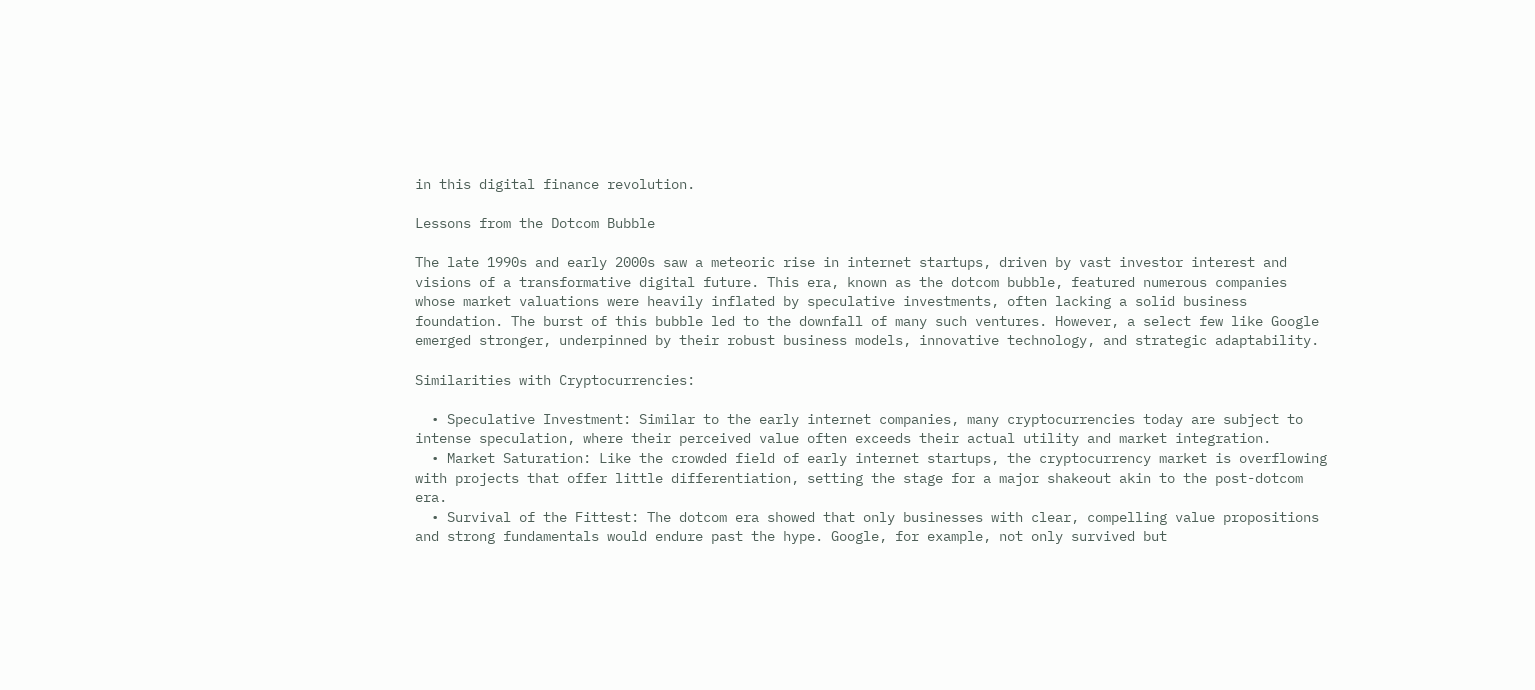in this digital finance revolution.

Lessons from the Dotcom Bubble

The late 1990s and early 2000s saw a meteoric rise in internet startups, driven by vast investor interest and visions of a transformative digital future. This era, known as the dotcom bubble, featured numerous companies whose market valuations were heavily inflated by speculative investments, often lacking a solid business foundation. The burst of this bubble led to the downfall of many such ventures. However, a select few like Google emerged stronger, underpinned by their robust business models, innovative technology, and strategic adaptability.

Similarities with Cryptocurrencies:

  • Speculative Investment: Similar to the early internet companies, many cryptocurrencies today are subject to intense speculation, where their perceived value often exceeds their actual utility and market integration.
  • Market Saturation: Like the crowded field of early internet startups, the cryptocurrency market is overflowing with projects that offer little differentiation, setting the stage for a major shakeout akin to the post-dotcom era.
  • Survival of the Fittest: The dotcom era showed that only businesses with clear, compelling value propositions and strong fundamentals would endure past the hype. Google, for example, not only survived but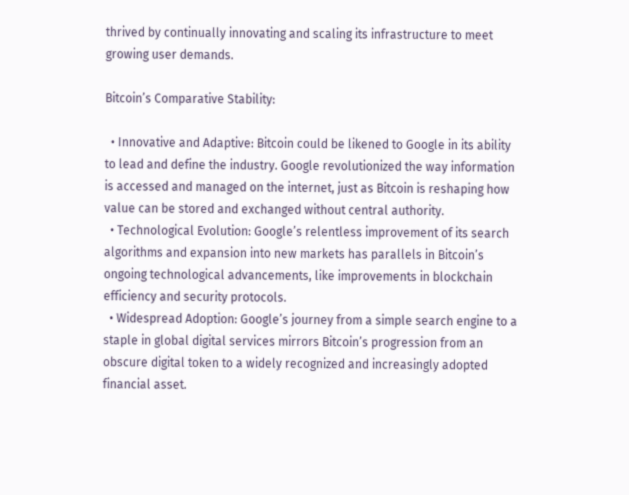thrived by continually innovating and scaling its infrastructure to meet growing user demands.

Bitcoin’s Comparative Stability:

  • Innovative and Adaptive: Bitcoin could be likened to Google in its ability to lead and define the industry. Google revolutionized the way information is accessed and managed on the internet, just as Bitcoin is reshaping how value can be stored and exchanged without central authority.
  • Technological Evolution: Google’s relentless improvement of its search algorithms and expansion into new markets has parallels in Bitcoin’s ongoing technological advancements, like improvements in blockchain efficiency and security protocols.
  • Widespread Adoption: Google’s journey from a simple search engine to a staple in global digital services mirrors Bitcoin’s progression from an obscure digital token to a widely recognized and increasingly adopted financial asset.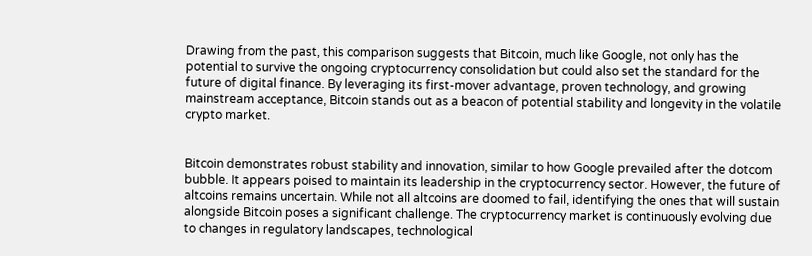Drawing from the past, this comparison suggests that Bitcoin, much like Google, not only has the potential to survive the ongoing cryptocurrency consolidation but could also set the standard for the future of digital finance. By leveraging its first-mover advantage, proven technology, and growing mainstream acceptance, Bitcoin stands out as a beacon of potential stability and longevity in the volatile crypto market.


Bitcoin demonstrates robust stability and innovation, similar to how Google prevailed after the dotcom bubble. It appears poised to maintain its leadership in the cryptocurrency sector. However, the future of altcoins remains uncertain. While not all altcoins are doomed to fail, identifying the ones that will sustain alongside Bitcoin poses a significant challenge. The cryptocurrency market is continuously evolving due to changes in regulatory landscapes, technological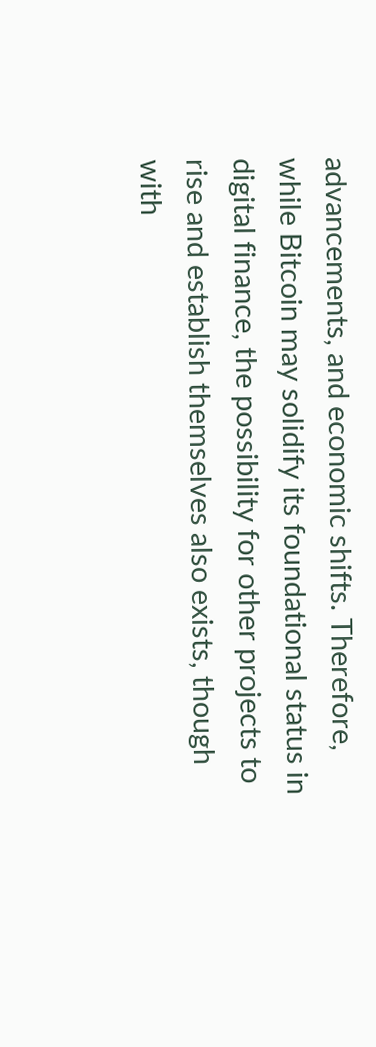advancements, and economic shifts. Therefore, while Bitcoin may solidify its foundational status in digital finance, the possibility for other projects to rise and establish themselves also exists, though with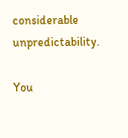considerable unpredictability.

You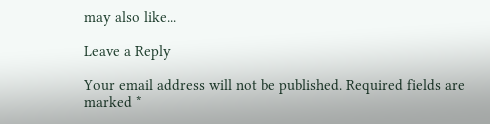may also like...

Leave a Reply

Your email address will not be published. Required fields are marked *